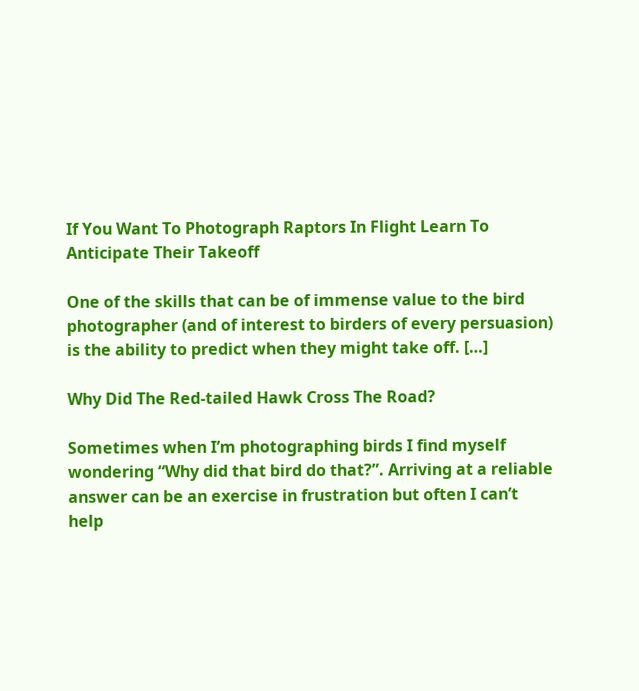If You Want To Photograph Raptors In Flight Learn To Anticipate Their Takeoff

One of the skills that can be of immense value to the bird photographer (and of interest to birders of every persuasion) is the ability to predict when they might take off. […]

Why Did The Red-tailed Hawk Cross The Road?

Sometimes when I’m photographing birds I find myself wondering “Why did that bird do that?”. Arriving at a reliable answer can be an exercise in frustration but often I can’t help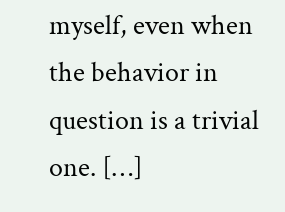myself, even when the behavior in question is a trivial one. […]